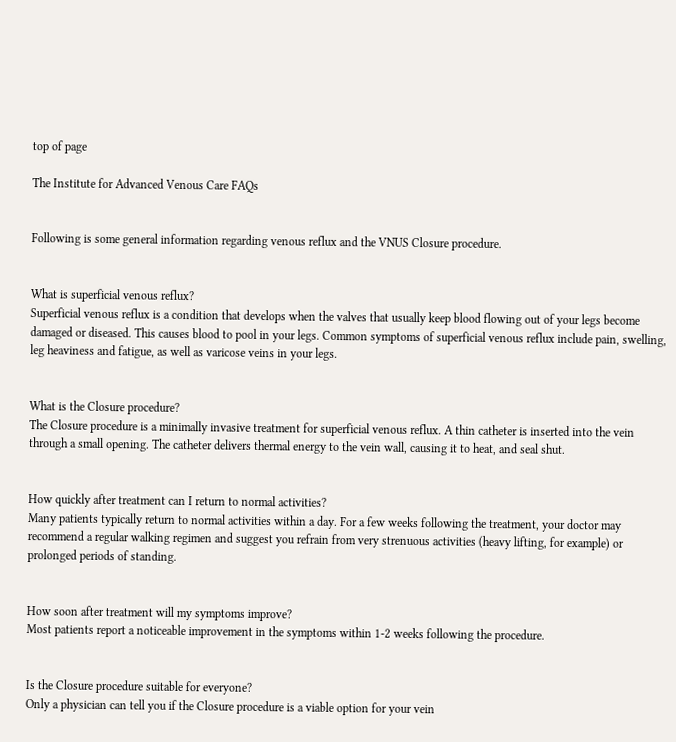top of page

The Institute for Advanced Venous Care FAQs


Following is some general information regarding venous reflux and the VNUS Closure procedure.


What is superficial venous reflux?
Superficial venous reflux is a condition that develops when the valves that usually keep blood flowing out of your legs become damaged or diseased. This causes blood to pool in your legs. Common symptoms of superficial venous reflux include pain, swelling, leg heaviness and fatigue, as well as varicose veins in your legs.


What is the Closure procedure?
The Closure procedure is a minimally invasive treatment for superficial venous reflux. A thin catheter is inserted into the vein through a small opening. The catheter delivers thermal energy to the vein wall, causing it to heat, and seal shut.


How quickly after treatment can I return to normal activities?
Many patients typically return to normal activities within a day. For a few weeks following the treatment, your doctor may recommend a regular walking regimen and suggest you refrain from very strenuous activities (heavy lifting, for example) or prolonged periods of standing.


How soon after treatment will my symptoms improve?
Most patients report a noticeable improvement in the symptoms within 1-2 weeks following the procedure.


Is the Closure procedure suitable for everyone?
Only a physician can tell you if the Closure procedure is a viable option for your vein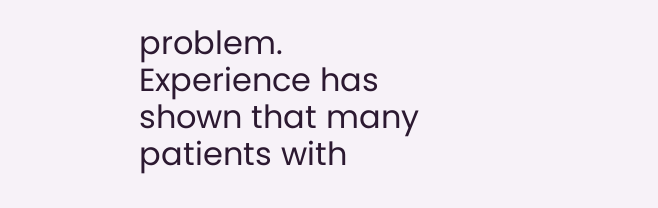problem. Experience has shown that many patients with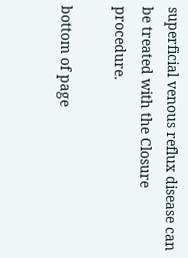superficial venous reflux disease can be treated with the Closure procedure.

bottom of page